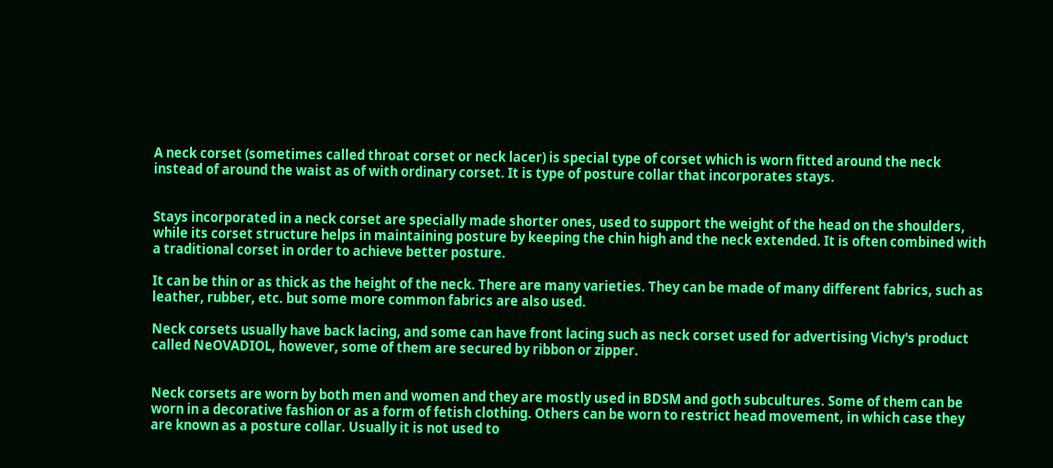A neck corset (sometimes called throat corset or neck lacer) is special type of corset which is worn fitted around the neck instead of around the waist as of with ordinary corset. It is type of posture collar that incorporates stays.


Stays incorporated in a neck corset are specially made shorter ones, used to support the weight of the head on the shoulders, while its corset structure helps in maintaining posture by keeping the chin high and the neck extended. It is often combined with a traditional corset in order to achieve better posture.

It can be thin or as thick as the height of the neck. There are many varieties. They can be made of many different fabrics, such as leather, rubber, etc. but some more common fabrics are also used.

Neck corsets usually have back lacing, and some can have front lacing such as neck corset used for advertising Vichy's product called NeOVADIOL, however, some of them are secured by ribbon or zipper.


Neck corsets are worn by both men and women and they are mostly used in BDSM and goth subcultures. Some of them can be worn in a decorative fashion or as a form of fetish clothing. Others can be worn to restrict head movement, in which case they are known as a posture collar. Usually it is not used to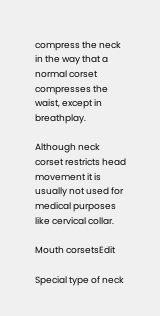compress the neck in the way that a normal corset compresses the waist, except in breathplay.

Although neck corset restricts head movement it is usually not used for medical purposes like cervical collar.

Mouth corsetsEdit

Special type of neck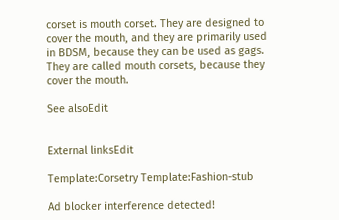corset is mouth corset. They are designed to cover the mouth, and they are primarily used in BDSM, because they can be used as gags. They are called mouth corsets, because they cover the mouth.

See alsoEdit


External linksEdit

Template:Corsetry Template:Fashion-stub

Ad blocker interference detected!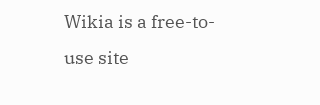Wikia is a free-to-use site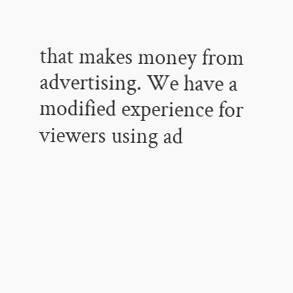that makes money from advertising. We have a modified experience for viewers using ad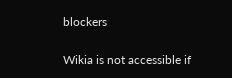blockers

Wikia is not accessible if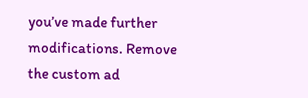you’ve made further modifications. Remove the custom ad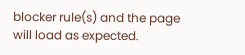blocker rule(s) and the page will load as expected.